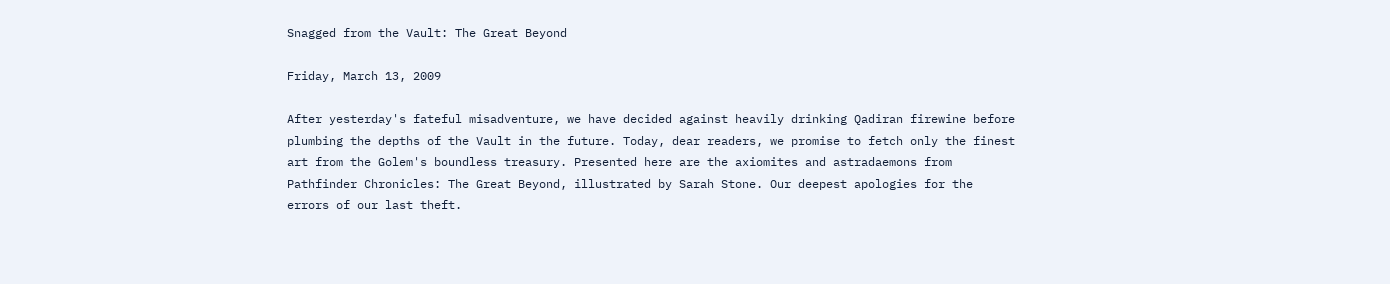Snagged from the Vault: The Great Beyond

Friday, March 13, 2009

After yesterday's fateful misadventure, we have decided against heavily drinking Qadiran firewine before plumbing the depths of the Vault in the future. Today, dear readers, we promise to fetch only the finest art from the Golem's boundless treasury. Presented here are the axiomites and astradaemons from Pathfinder Chronicles: The Great Beyond, illustrated by Sarah Stone. Our deepest apologies for the errors of our last theft.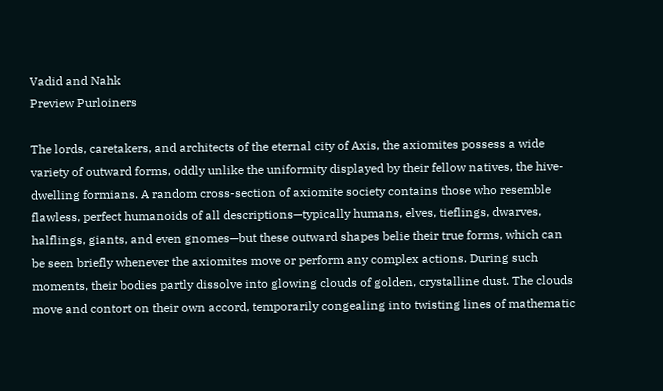Vadid and Nahk
Preview Purloiners

The lords, caretakers, and architects of the eternal city of Axis, the axiomites possess a wide variety of outward forms, oddly unlike the uniformity displayed by their fellow natives, the hive-dwelling formians. A random cross-section of axiomite society contains those who resemble flawless, perfect humanoids of all descriptions—typically humans, elves, tieflings, dwarves, halflings, giants, and even gnomes—but these outward shapes belie their true forms, which can be seen briefly whenever the axiomites move or perform any complex actions. During such moments, their bodies partly dissolve into glowing clouds of golden, crystalline dust. The clouds move and contort on their own accord, temporarily congealing into twisting lines of mathematic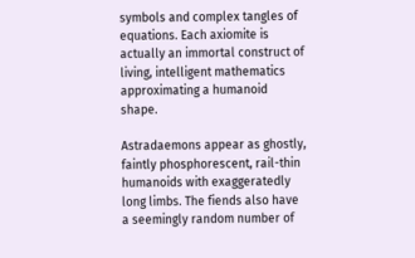symbols and complex tangles of equations. Each axiomite is actually an immortal construct of living, intelligent mathematics approximating a humanoid shape.

Astradaemons appear as ghostly, faintly phosphorescent, rail-thin humanoids with exaggeratedly long limbs. The fiends also have a seemingly random number of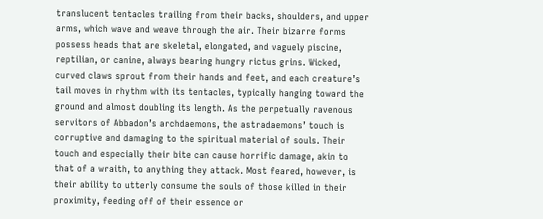translucent tentacles trailing from their backs, shoulders, and upper arms, which wave and weave through the air. Their bizarre forms possess heads that are skeletal, elongated, and vaguely piscine, reptilian, or canine, always bearing hungry rictus grins. Wicked, curved claws sprout from their hands and feet, and each creature’s tail moves in rhythm with its tentacles, typically hanging toward the ground and almost doubling its length. As the perpetually ravenous servitors of Abbadon’s archdaemons, the astradaemons’ touch is corruptive and damaging to the spiritual material of souls. Their touch and especially their bite can cause horrific damage, akin to that of a wraith, to anything they attack. Most feared, however, is their ability to utterly consume the souls of those killed in their proximity, feeding off of their essence or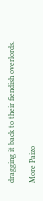dragging it back to their fiendish overlords.

More Paizo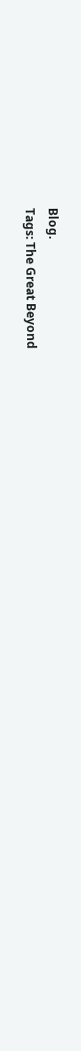Blog.
Tags: The Great Beyond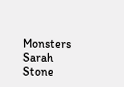Monsters Sarah Stone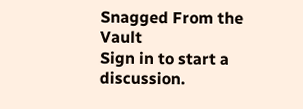Snagged From the Vault
Sign in to start a discussion.